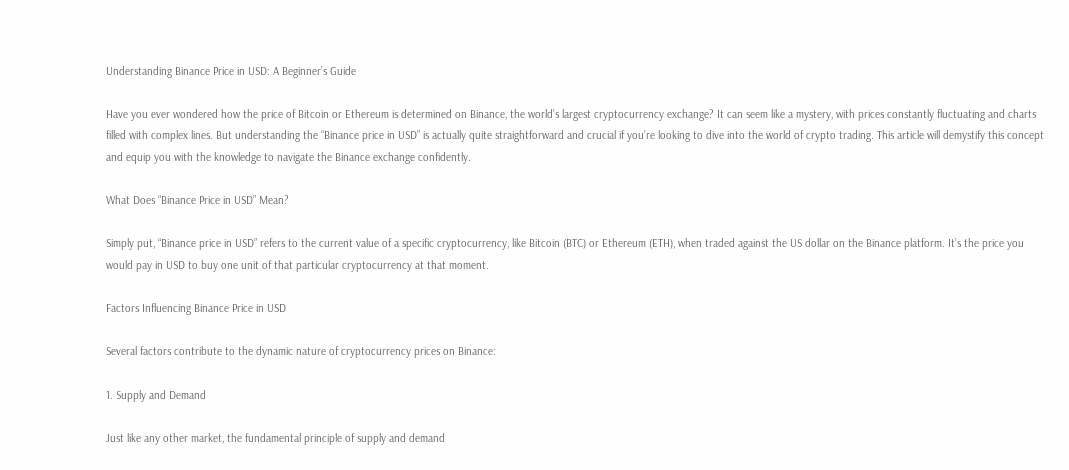Understanding Binance Price in USD: A Beginner’s Guide

Have you ever wondered how the price of Bitcoin or Ethereum is determined on Binance, the world’s largest cryptocurrency exchange? It can seem like a mystery, with prices constantly fluctuating and charts filled with complex lines. But understanding the “Binance price in USD” is actually quite straightforward and crucial if you’re looking to dive into the world of crypto trading. This article will demystify this concept and equip you with the knowledge to navigate the Binance exchange confidently.

What Does “Binance Price in USD” Mean?

Simply put, “Binance price in USD” refers to the current value of a specific cryptocurrency, like Bitcoin (BTC) or Ethereum (ETH), when traded against the US dollar on the Binance platform. It’s the price you would pay in USD to buy one unit of that particular cryptocurrency at that moment.

Factors Influencing Binance Price in USD

Several factors contribute to the dynamic nature of cryptocurrency prices on Binance:

1. Supply and Demand

Just like any other market, the fundamental principle of supply and demand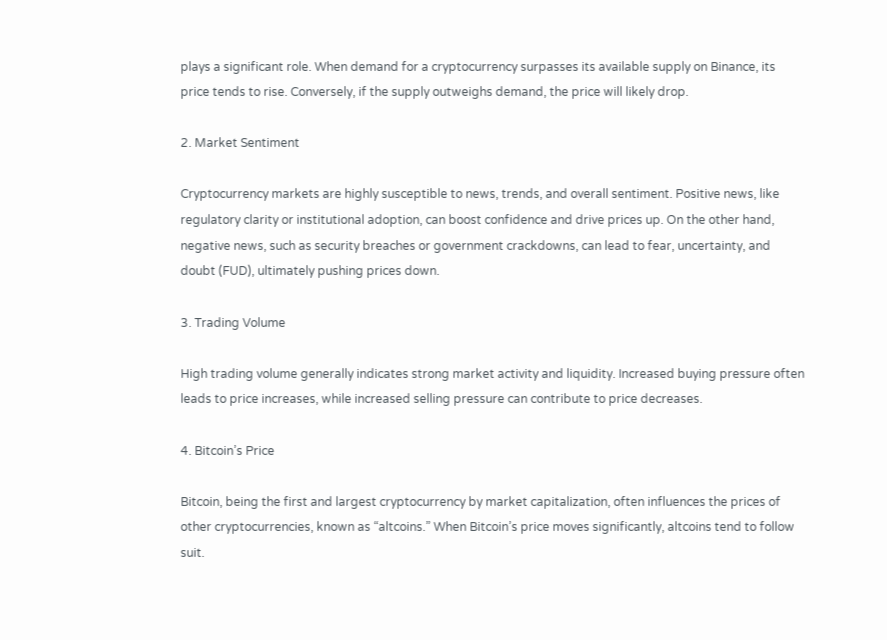plays a significant role. When demand for a cryptocurrency surpasses its available supply on Binance, its price tends to rise. Conversely, if the supply outweighs demand, the price will likely drop.

2. Market Sentiment

Cryptocurrency markets are highly susceptible to news, trends, and overall sentiment. Positive news, like regulatory clarity or institutional adoption, can boost confidence and drive prices up. On the other hand, negative news, such as security breaches or government crackdowns, can lead to fear, uncertainty, and doubt (FUD), ultimately pushing prices down.

3. Trading Volume

High trading volume generally indicates strong market activity and liquidity. Increased buying pressure often leads to price increases, while increased selling pressure can contribute to price decreases.

4. Bitcoin’s Price

Bitcoin, being the first and largest cryptocurrency by market capitalization, often influences the prices of other cryptocurrencies, known as “altcoins.” When Bitcoin’s price moves significantly, altcoins tend to follow suit.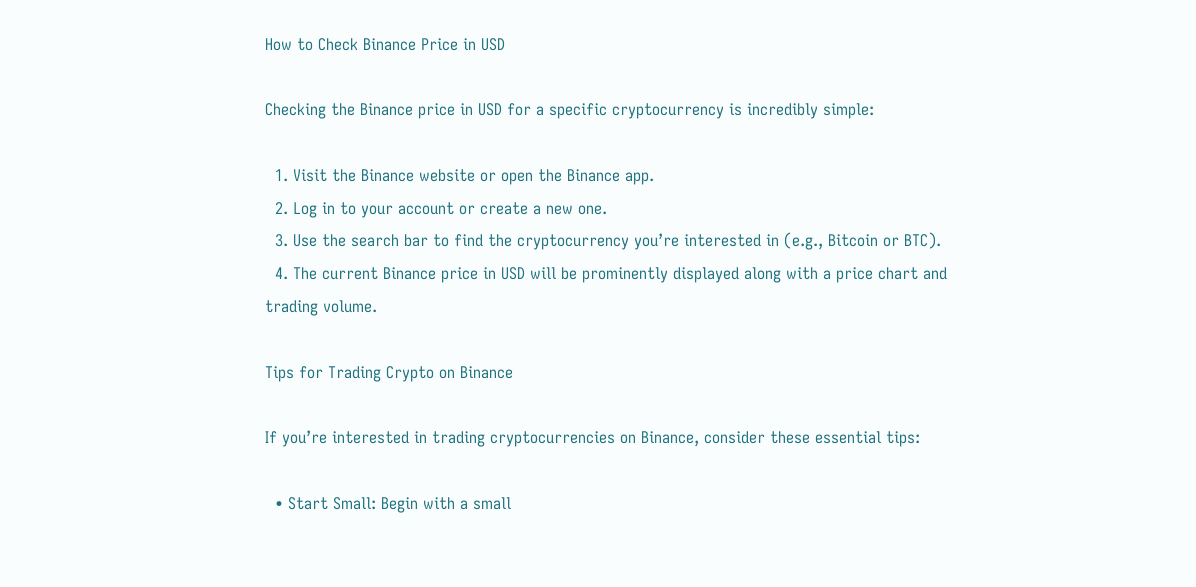How to Check Binance Price in USD

Checking the Binance price in USD for a specific cryptocurrency is incredibly simple:

  1. Visit the Binance website or open the Binance app.
  2. Log in to your account or create a new one.
  3. Use the search bar to find the cryptocurrency you’re interested in (e.g., Bitcoin or BTC).
  4. The current Binance price in USD will be prominently displayed along with a price chart and trading volume.

Tips for Trading Crypto on Binance

If you’re interested in trading cryptocurrencies on Binance, consider these essential tips:

  • Start Small: Begin with a small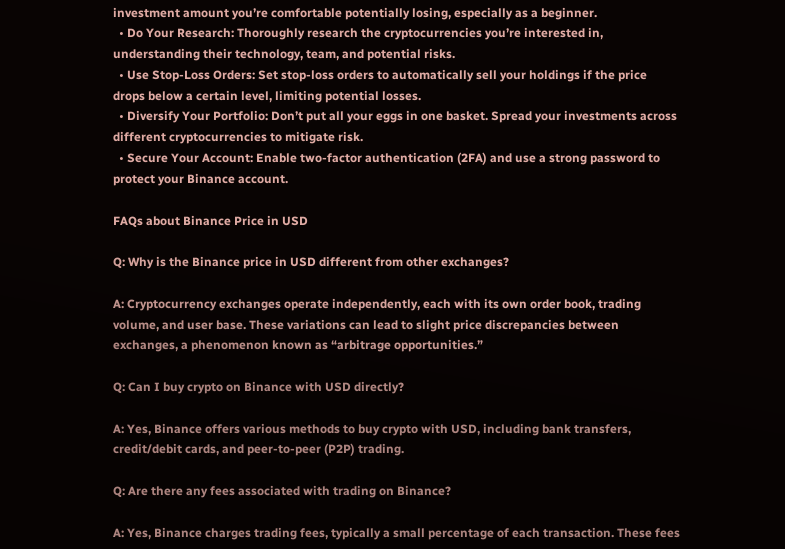investment amount you’re comfortable potentially losing, especially as a beginner.
  • Do Your Research: Thoroughly research the cryptocurrencies you’re interested in, understanding their technology, team, and potential risks.
  • Use Stop-Loss Orders: Set stop-loss orders to automatically sell your holdings if the price drops below a certain level, limiting potential losses.
  • Diversify Your Portfolio: Don’t put all your eggs in one basket. Spread your investments across different cryptocurrencies to mitigate risk.
  • Secure Your Account: Enable two-factor authentication (2FA) and use a strong password to protect your Binance account.

FAQs about Binance Price in USD

Q: Why is the Binance price in USD different from other exchanges?

A: Cryptocurrency exchanges operate independently, each with its own order book, trading volume, and user base. These variations can lead to slight price discrepancies between exchanges, a phenomenon known as “arbitrage opportunities.”

Q: Can I buy crypto on Binance with USD directly?

A: Yes, Binance offers various methods to buy crypto with USD, including bank transfers, credit/debit cards, and peer-to-peer (P2P) trading.

Q: Are there any fees associated with trading on Binance?

A: Yes, Binance charges trading fees, typically a small percentage of each transaction. These fees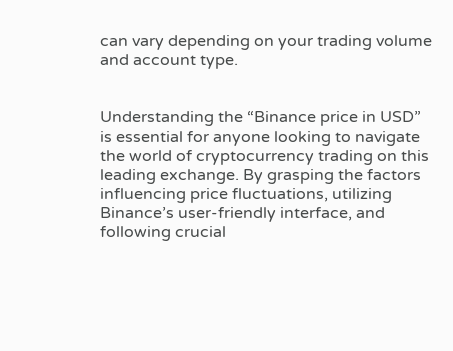can vary depending on your trading volume and account type.


Understanding the “Binance price in USD” is essential for anyone looking to navigate the world of cryptocurrency trading on this leading exchange. By grasping the factors influencing price fluctuations, utilizing Binance’s user-friendly interface, and following crucial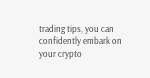trading tips, you can confidently embark on your crypto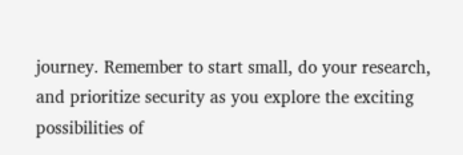journey. Remember to start small, do your research, and prioritize security as you explore the exciting possibilities of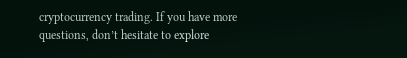cryptocurrency trading. If you have more questions, don’t hesitate to explore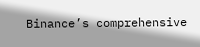Binance’s comprehensive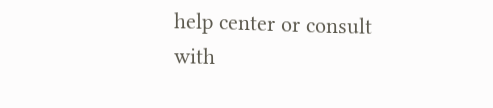help center or consult with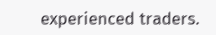experienced traders.